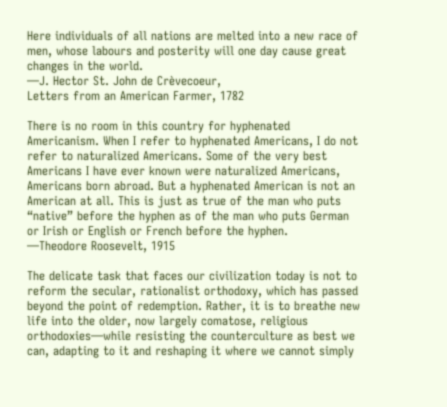Here individuals of all nations are melted into a new race of men, whose labours and posterity will one day cause great changes in the world.
—J. Hector St. John de Crèvecoeur,
Letters from an American Farmer, 1782

There is no room in this country for hyphenated Americanism. When I refer to hyphenated Americans, I do not refer to naturalized Americans. Some of the very best Americans I have ever known were naturalized Americans, Americans born abroad. But a hyphenated American is not an American at all. This is just as true of the man who puts “native” before the hyphen as of the man who puts German or Irish or English or French before the hyphen.
—Theodore Roosevelt, 1915

The delicate task that faces our civilization today is not to reform the secular, rationalist orthodoxy, which has passed beyond the point of redemption. Rather, it is to breathe new life into the older, now largely comatose, religious orthodoxies—while resisting the counterculture as best we can, adapting to it and reshaping it where we cannot simply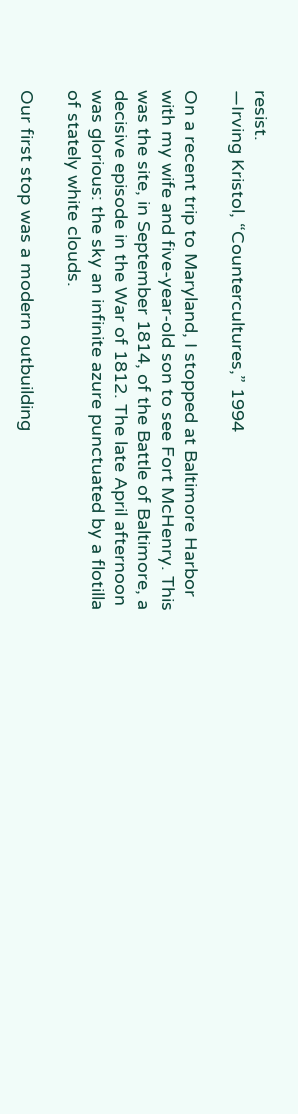resist.
—Irving Kristol, “Countercultures,” 1994

On a recent trip to Maryland, I stopped at Baltimore Harbor with my wife and five-year-old son to see Fort McHenry. This was the site, in September 1814, of the Battle of Baltimore, a decisive episode in the War of 1812. The late April afternoon was glorious: the sky an infinite azure punctuated by a flotilla of stately white clouds.

Our first stop was a modern outbuilding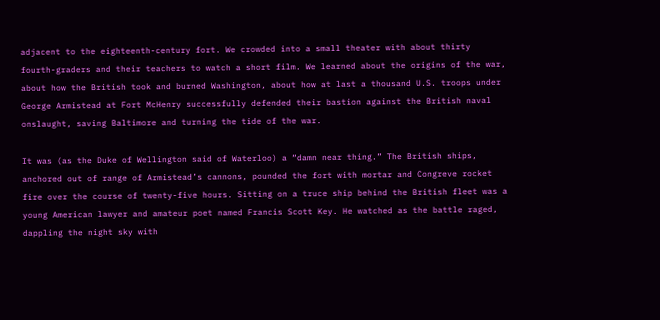adjacent to the eighteenth-century fort. We crowded into a small theater with about thirty fourth-graders and their teachers to watch a short film. We learned about the origins of the war, about how the British took and burned Washington, about how at last a thousand U.S. troops under George Armistead at Fort McHenry successfully defended their bastion against the British naval onslaught, saving Baltimore and turning the tide of the war.

It was (as the Duke of Wellington said of Waterloo) a “damn near thing.” The British ships, anchored out of range of Armistead’s cannons, pounded the fort with mortar and Congreve rocket fire over the course of twenty-five hours. Sitting on a truce ship behind the British fleet was a young American lawyer and amateur poet named Francis Scott Key. He watched as the battle raged, dappling the night sky with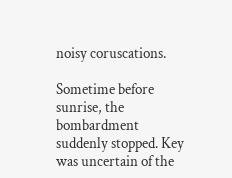noisy coruscations.

Sometime before sunrise, the bombardment suddenly stopped. Key was uncertain of the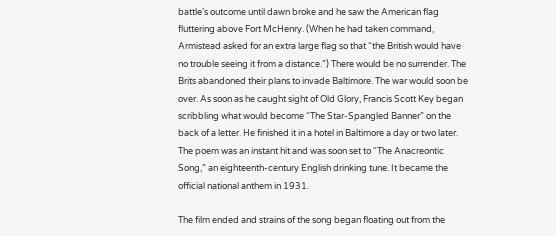battle’s outcome until dawn broke and he saw the American flag fluttering above Fort McHenry. (When he had taken command, Armistead asked for an extra large flag so that “the British would have no trouble seeing it from a distance.”) There would be no surrender. The Brits abandoned their plans to invade Baltimore. The war would soon be over. As soon as he caught sight of Old Glory, Francis Scott Key began scribbling what would become “The Star-Spangled Banner” on the back of a letter. He finished it in a hotel in Baltimore a day or two later. The poem was an instant hit and was soon set to “The Anacreontic Song,” an eighteenth-century English drinking tune. It became the official national anthem in 1931.

The film ended and strains of the song began floating out from the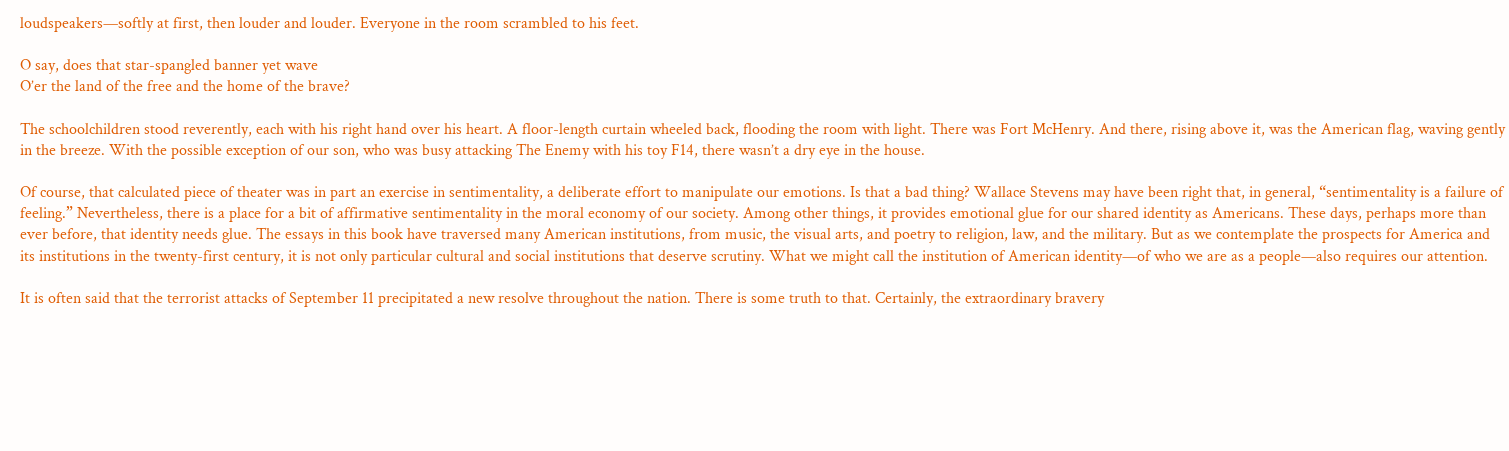loudspeakers—softly at first, then louder and louder. Everyone in the room scrambled to his feet.

O say, does that star-spangled banner yet wave
O’er the land of the free and the home of the brave?

The schoolchildren stood reverently, each with his right hand over his heart. A floor-length curtain wheeled back, flooding the room with light. There was Fort McHenry. And there, rising above it, was the American flag, waving gently in the breeze. With the possible exception of our son, who was busy attacking The Enemy with his toy F14, there wasn’t a dry eye in the house.

Of course, that calculated piece of theater was in part an exercise in sentimentality, a deliberate effort to manipulate our emotions. Is that a bad thing? Wallace Stevens may have been right that, in general, “sentimentality is a failure of feeling.” Nevertheless, there is a place for a bit of affirmative sentimentality in the moral economy of our society. Among other things, it provides emotional glue for our shared identity as Americans. These days, perhaps more than ever before, that identity needs glue. The essays in this book have traversed many American institutions, from music, the visual arts, and poetry to religion, law, and the military. But as we contemplate the prospects for America and its institutions in the twenty-first century, it is not only particular cultural and social institutions that deserve scrutiny. What we might call the institution of American identity—of who we are as a people—also requires our attention.

It is often said that the terrorist attacks of September 11 precipitated a new resolve throughout the nation. There is some truth to that. Certainly, the extraordinary bravery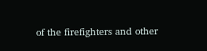of the firefighters and other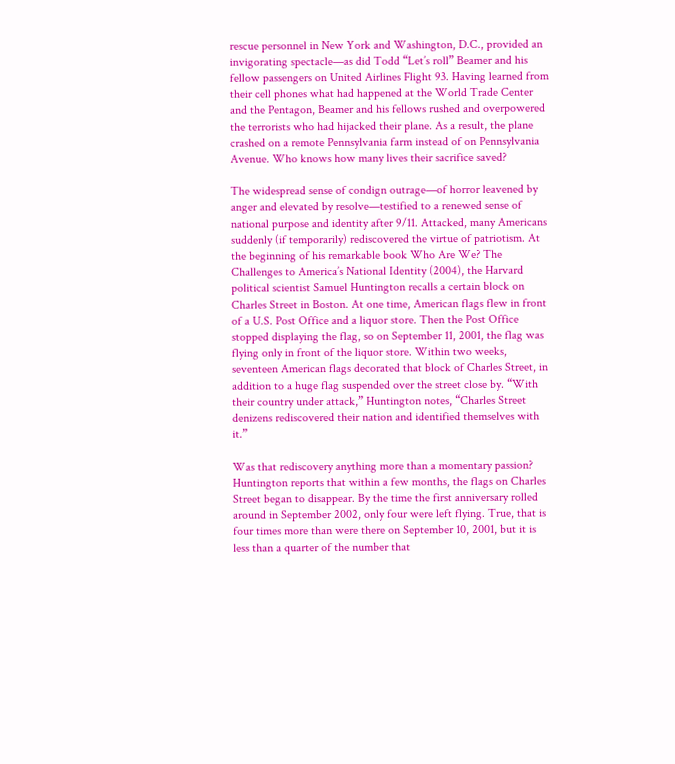rescue personnel in New York and Washington, D.C., provided an invigorating spectacle—as did Todd “Let’s roll” Beamer and his fellow passengers on United Airlines Flight 93. Having learned from their cell phones what had happened at the World Trade Center and the Pentagon, Beamer and his fellows rushed and overpowered the terrorists who had hijacked their plane. As a result, the plane crashed on a remote Pennsylvania farm instead of on Pennsylvania Avenue. Who knows how many lives their sacrifice saved?

The widespread sense of condign outrage—of horror leavened by anger and elevated by resolve—testified to a renewed sense of national purpose and identity after 9/11. Attacked, many Americans suddenly (if temporarily) rediscovered the virtue of patriotism. At the beginning of his remarkable book Who Are We? The Challenges to America’s National Identity (2004), the Harvard political scientist Samuel Huntington recalls a certain block on Charles Street in Boston. At one time, American flags flew in front of a U.S. Post Office and a liquor store. Then the Post Office stopped displaying the flag, so on September 11, 2001, the flag was flying only in front of the liquor store. Within two weeks, seventeen American flags decorated that block of Charles Street, in addition to a huge flag suspended over the street close by. “With their country under attack,” Huntington notes, “Charles Street denizens rediscovered their nation and identified themselves with it.”

Was that rediscovery anything more than a momentary passion? Huntington reports that within a few months, the flags on Charles Street began to disappear. By the time the first anniversary rolled around in September 2002, only four were left flying. True, that is four times more than were there on September 10, 2001, but it is less than a quarter of the number that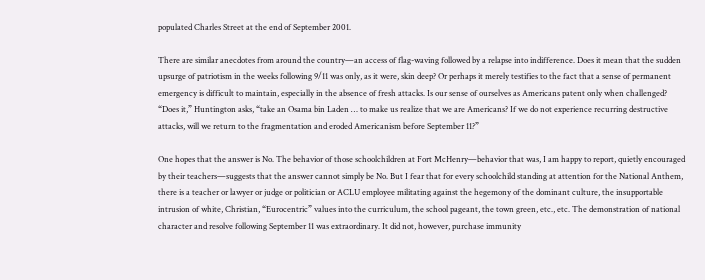populated Charles Street at the end of September 2001.

There are similar anecdotes from around the country—an access of flag-waving followed by a relapse into indifference. Does it mean that the sudden upsurge of patriotism in the weeks following 9/11 was only, as it were, skin deep? Or perhaps it merely testifies to the fact that a sense of permanent emergency is difficult to maintain, especially in the absence of fresh attacks. Is our sense of ourselves as Americans patent only when challenged? “Does it,” Huntington asks, “take an Osama bin Laden … to make us realize that we are Americans? If we do not experience recurring destructive attacks, will we return to the fragmentation and eroded Americanism before September 11?”

One hopes that the answer is No. The behavior of those schoolchildren at Fort McHenry—behavior that was, I am happy to report, quietly encouraged by their teachers—suggests that the answer cannot simply be No. But I fear that for every schoolchild standing at attention for the National Anthem, there is a teacher or lawyer or judge or politician or ACLU employee militating against the hegemony of the dominant culture, the insupportable intrusion of white, Christian, “Eurocentric” values into the curriculum, the school pageant, the town green, etc., etc. The demonstration of national character and resolve following September 11 was extraordinary. It did not, however, purchase immunity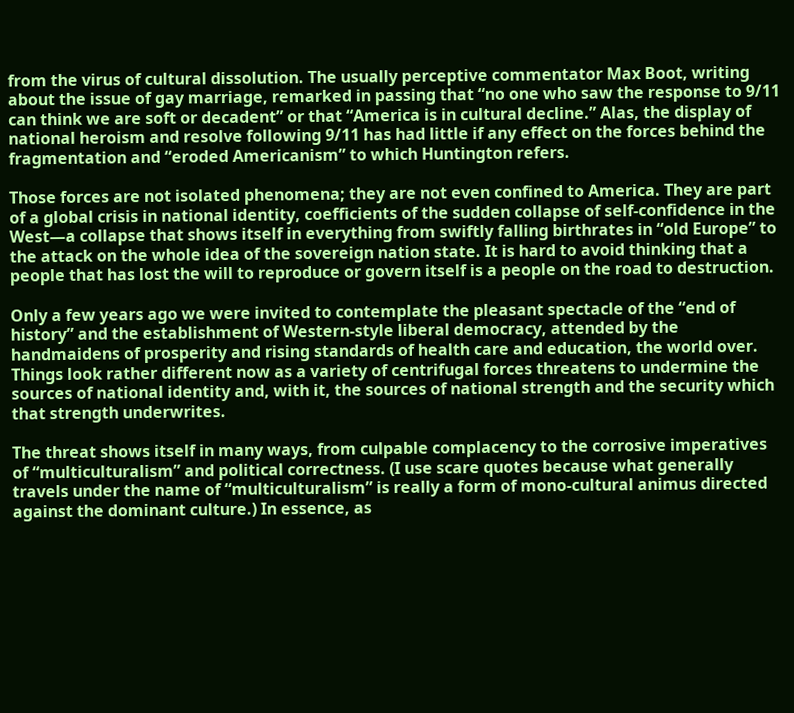from the virus of cultural dissolution. The usually perceptive commentator Max Boot, writing about the issue of gay marriage, remarked in passing that “no one who saw the response to 9/11 can think we are soft or decadent” or that “America is in cultural decline.” Alas, the display of national heroism and resolve following 9/11 has had little if any effect on the forces behind the fragmentation and “eroded Americanism” to which Huntington refers.

Those forces are not isolated phenomena; they are not even confined to America. They are part of a global crisis in national identity, coefficients of the sudden collapse of self-confidence in the West—a collapse that shows itself in everything from swiftly falling birthrates in “old Europe” to the attack on the whole idea of the sovereign nation state. It is hard to avoid thinking that a people that has lost the will to reproduce or govern itself is a people on the road to destruction.

Only a few years ago we were invited to contemplate the pleasant spectacle of the “end of history” and the establishment of Western-style liberal democracy, attended by the handmaidens of prosperity and rising standards of health care and education, the world over. Things look rather different now as a variety of centrifugal forces threatens to undermine the sources of national identity and, with it, the sources of national strength and the security which that strength underwrites.

The threat shows itself in many ways, from culpable complacency to the corrosive imperatives of “multiculturalism” and political correctness. (I use scare quotes because what generally travels under the name of “multiculturalism” is really a form of mono-cultural animus directed against the dominant culture.) In essence, as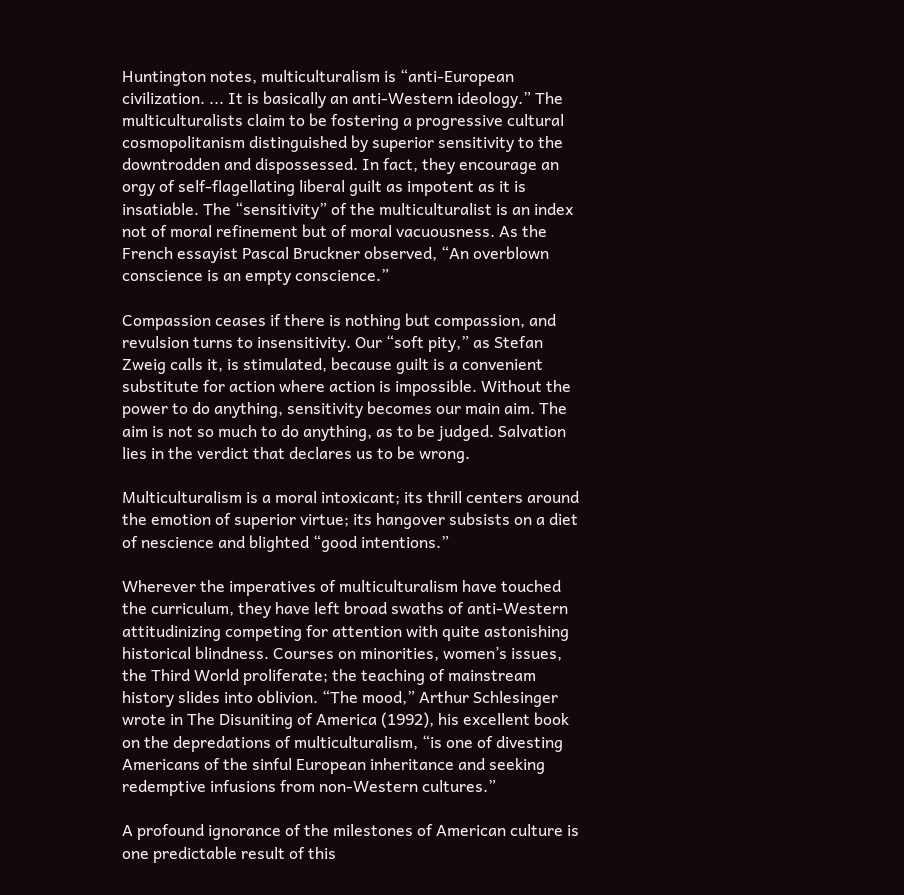Huntington notes, multiculturalism is “anti-European civilization. ... It is basically an anti-Western ideology.” The multiculturalists claim to be fostering a progressive cultural cosmopolitanism distinguished by superior sensitivity to the downtrodden and dispossessed. In fact, they encourage an orgy of self-flagellating liberal guilt as impotent as it is insatiable. The “sensitivity” of the multiculturalist is an index not of moral refinement but of moral vacuousness. As the French essayist Pascal Bruckner observed, “An overblown conscience is an empty conscience.”

Compassion ceases if there is nothing but compassion, and revulsion turns to insensitivity. Our “soft pity,” as Stefan Zweig calls it, is stimulated, because guilt is a convenient substitute for action where action is impossible. Without the power to do anything, sensitivity becomes our main aim. The aim is not so much to do anything, as to be judged. Salvation lies in the verdict that declares us to be wrong.

Multiculturalism is a moral intoxicant; its thrill centers around the emotion of superior virtue; its hangover subsists on a diet of nescience and blighted “good intentions.”

Wherever the imperatives of multiculturalism have touched the curriculum, they have left broad swaths of anti-Western attitudinizing competing for attention with quite astonishing historical blindness. Courses on minorities, women’s issues, the Third World proliferate; the teaching of mainstream history slides into oblivion. “The mood,” Arthur Schlesinger wrote in The Disuniting of America (1992), his excellent book on the depredations of multiculturalism, “is one of divesting Americans of the sinful European inheritance and seeking redemptive infusions from non-Western cultures.”

A profound ignorance of the milestones of American culture is one predictable result of this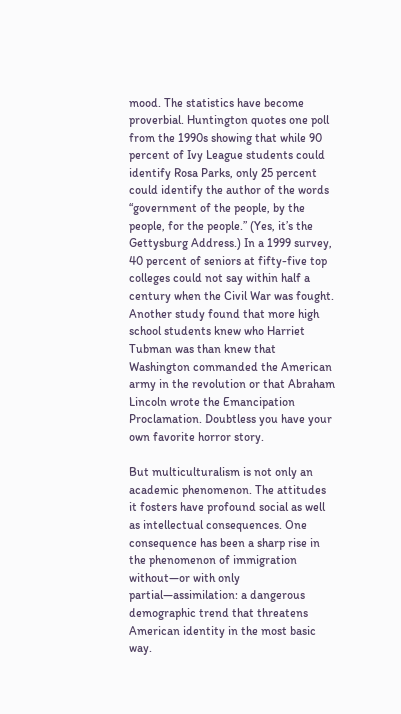mood. The statistics have become proverbial. Huntington quotes one poll from the 1990s showing that while 90 percent of Ivy League students could identify Rosa Parks, only 25 percent could identify the author of the words “government of the people, by the people, for the people.” (Yes, it’s the Gettysburg Address.) In a 1999 survey, 40 percent of seniors at fifty-five top colleges could not say within half a century when the Civil War was fought. Another study found that more high school students knew who Harriet Tubman was than knew that Washington commanded the American army in the revolution or that Abraham Lincoln wrote the Emancipation Proclamation. Doubtless you have your own favorite horror story.

But multiculturalism is not only an academic phenomenon. The attitudes it fosters have profound social as well as intellectual consequences. One consequence has been a sharp rise in the phenomenon of immigration without—or with only partial—assimilation: a dangerous demographic trend that threatens American identity in the most basic way.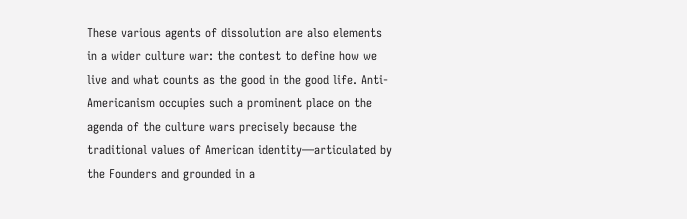These various agents of dissolution are also elements in a wider culture war: the contest to define how we live and what counts as the good in the good life. Anti-Americanism occupies such a prominent place on the agenda of the culture wars precisely because the traditional values of American identity—articulated by the Founders and grounded in a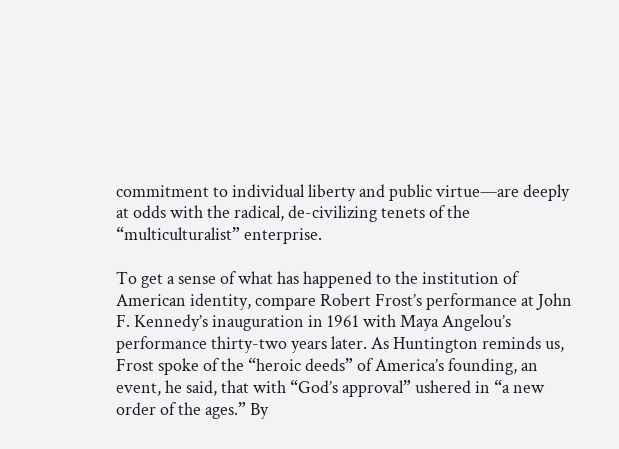commitment to individual liberty and public virtue—are deeply at odds with the radical, de-civilizing tenets of the “multiculturalist” enterprise.

To get a sense of what has happened to the institution of American identity, compare Robert Frost’s performance at John F. Kennedy’s inauguration in 1961 with Maya Angelou’s performance thirty-two years later. As Huntington reminds us, Frost spoke of the “heroic deeds” of America’s founding, an event, he said, that with “God’s approval” ushered in “a new order of the ages.” By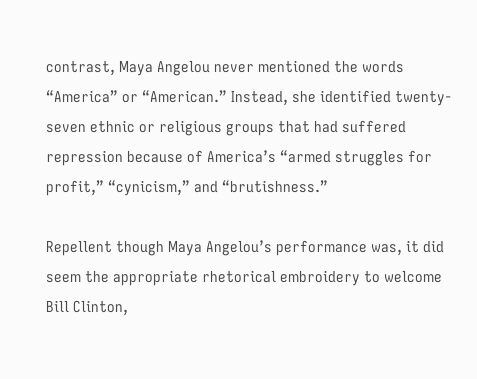contrast, Maya Angelou never mentioned the words “America” or “American.” Instead, she identified twenty-seven ethnic or religious groups that had suffered repression because of America’s “armed struggles for profit,” “cynicism,” and “brutishness.”

Repellent though Maya Angelou’s performance was, it did seem the appropriate rhetorical embroidery to welcome Bill Clinton,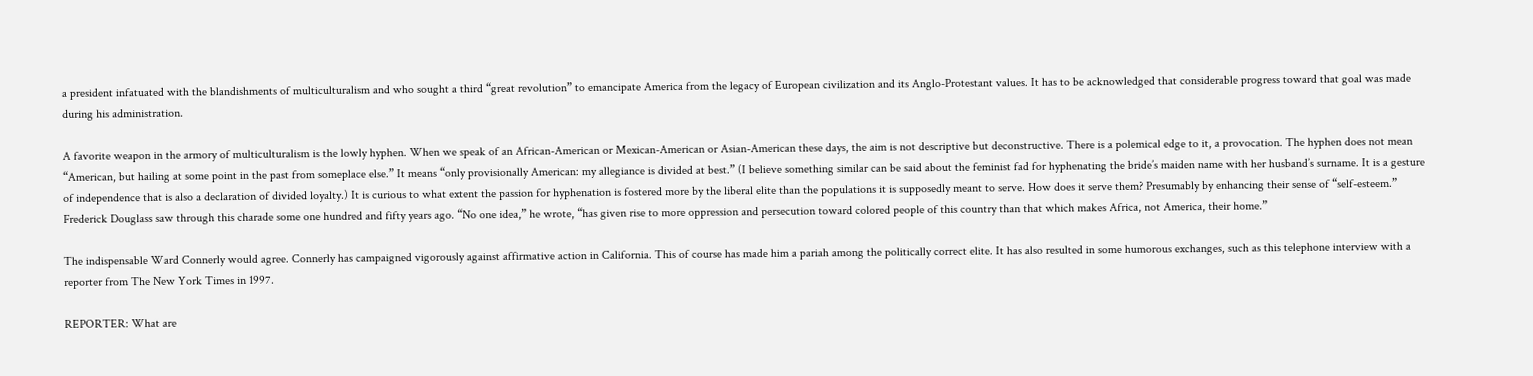a president infatuated with the blandishments of multiculturalism and who sought a third “great revolution” to emancipate America from the legacy of European civilization and its Anglo-Protestant values. It has to be acknowledged that considerable progress toward that goal was made during his administration.

A favorite weapon in the armory of multiculturalism is the lowly hyphen. When we speak of an African-American or Mexican-American or Asian-American these days, the aim is not descriptive but deconstructive. There is a polemical edge to it, a provocation. The hyphen does not mean “American, but hailing at some point in the past from someplace else.” It means “only provisionally American: my allegiance is divided at best.” (I believe something similar can be said about the feminist fad for hyphenating the bride’s maiden name with her husband’s surname. It is a gesture of independence that is also a declaration of divided loyalty.) It is curious to what extent the passion for hyphenation is fostered more by the liberal elite than the populations it is supposedly meant to serve. How does it serve them? Presumably by enhancing their sense of “self-esteem.” Frederick Douglass saw through this charade some one hundred and fifty years ago. “No one idea,” he wrote, “has given rise to more oppression and persecution toward colored people of this country than that which makes Africa, not America, their home.”

The indispensable Ward Connerly would agree. Connerly has campaigned vigorously against affirmative action in California. This of course has made him a pariah among the politically correct elite. It has also resulted in some humorous exchanges, such as this telephone interview with a reporter from The New York Times in 1997.

REPORTER: What are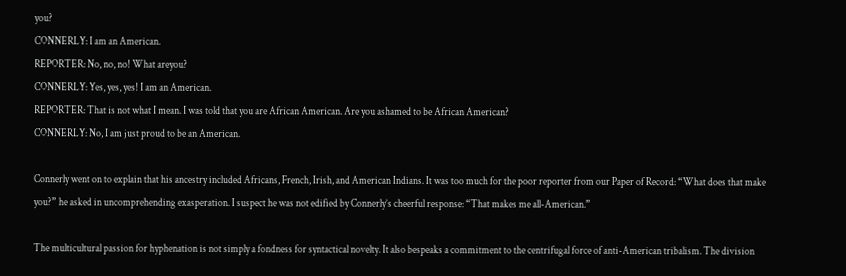you?
CONNERLY: I am an American.
REPORTER: No, no, no! What areyou?
CONNERLY: Yes, yes, yes! I am an American.
REPORTER: That is not what I mean. I was told that you are African American. Are you ashamed to be African American?
CONNERLY: No, I am just proud to be an American.

Connerly went on to explain that his ancestry included Africans, French, Irish, and American Indians. It was too much for the poor reporter from our Paper of Record: “What does that make you?” he asked in uncomprehending exasperation. I suspect he was not edified by Connerly’s cheerful response: “That makes me all-American.”

The multicultural passion for hyphenation is not simply a fondness for syntactical novelty. It also bespeaks a commitment to the centrifugal force of anti-American tribalism. The division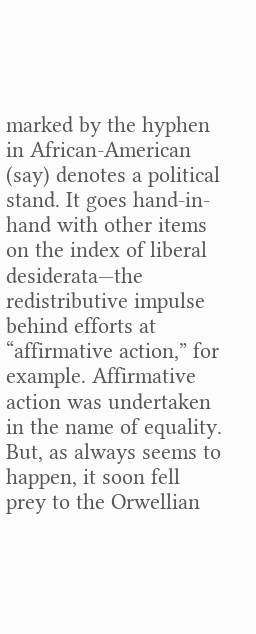marked by the hyphen in African-American (say) denotes a political stand. It goes hand-in-hand with other items on the index of liberal desiderata—the redistributive impulse behind efforts at “affirmative action,” for example. Affirmative action was undertaken in the name of equality. But, as always seems to happen, it soon fell prey to the Orwellian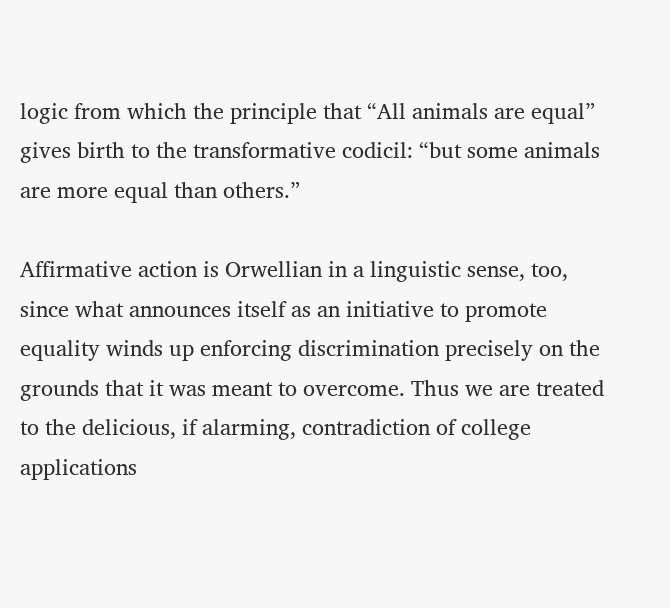logic from which the principle that “All animals are equal” gives birth to the transformative codicil: “but some animals are more equal than others.”

Affirmative action is Orwellian in a linguistic sense, too, since what announces itself as an initiative to promote equality winds up enforcing discrimination precisely on the grounds that it was meant to overcome. Thus we are treated to the delicious, if alarming, contradiction of college applications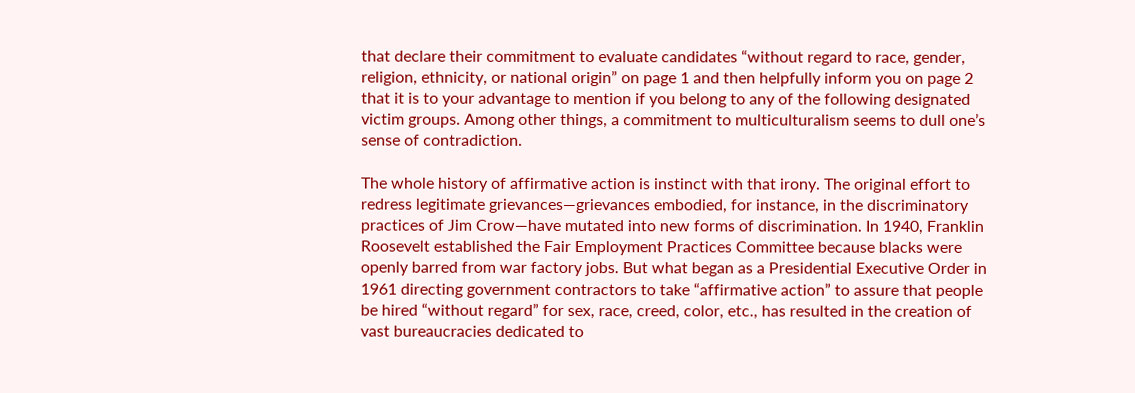that declare their commitment to evaluate candidates “without regard to race, gender, religion, ethnicity, or national origin” on page 1 and then helpfully inform you on page 2 that it is to your advantage to mention if you belong to any of the following designated victim groups. Among other things, a commitment to multiculturalism seems to dull one’s sense of contradiction.

The whole history of affirmative action is instinct with that irony. The original effort to redress legitimate grievances—grievances embodied, for instance, in the discriminatory practices of Jim Crow—have mutated into new forms of discrimination. In 1940, Franklin Roosevelt established the Fair Employment Practices Committee because blacks were openly barred from war factory jobs. But what began as a Presidential Executive Order in 1961 directing government contractors to take “affirmative action” to assure that people be hired “without regard” for sex, race, creed, color, etc., has resulted in the creation of vast bureaucracies dedicated to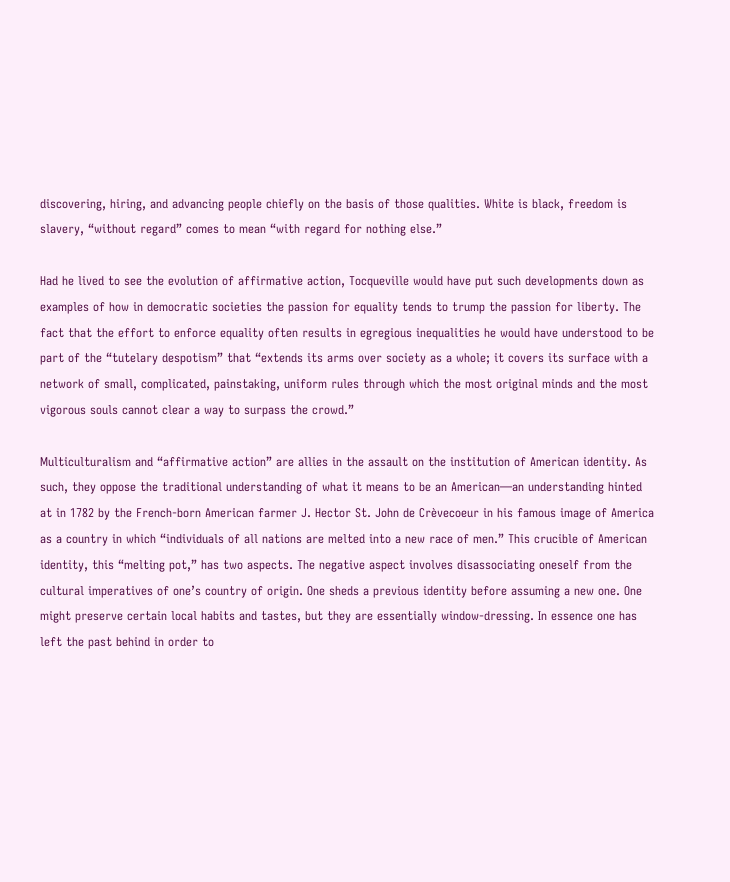discovering, hiring, and advancing people chiefly on the basis of those qualities. White is black, freedom is slavery, “without regard” comes to mean “with regard for nothing else.”

Had he lived to see the evolution of affirmative action, Tocqueville would have put such developments down as examples of how in democratic societies the passion for equality tends to trump the passion for liberty. The fact that the effort to enforce equality often results in egregious inequalities he would have understood to be part of the “tutelary despotism” that “extends its arms over society as a whole; it covers its surface with a network of small, complicated, painstaking, uniform rules through which the most original minds and the most vigorous souls cannot clear a way to surpass the crowd.”

Multiculturalism and “affirmative action” are allies in the assault on the institution of American identity. As such, they oppose the traditional understanding of what it means to be an American—an understanding hinted at in 1782 by the French-born American farmer J. Hector St. John de Crèvecoeur in his famous image of America as a country in which “individuals of all nations are melted into a new race of men.” This crucible of American identity, this “melting pot,” has two aspects. The negative aspect involves disassociating oneself from the cultural imperatives of one’s country of origin. One sheds a previous identity before assuming a new one. One might preserve certain local habits and tastes, but they are essentially window-dressing. In essence one has left the past behind in order to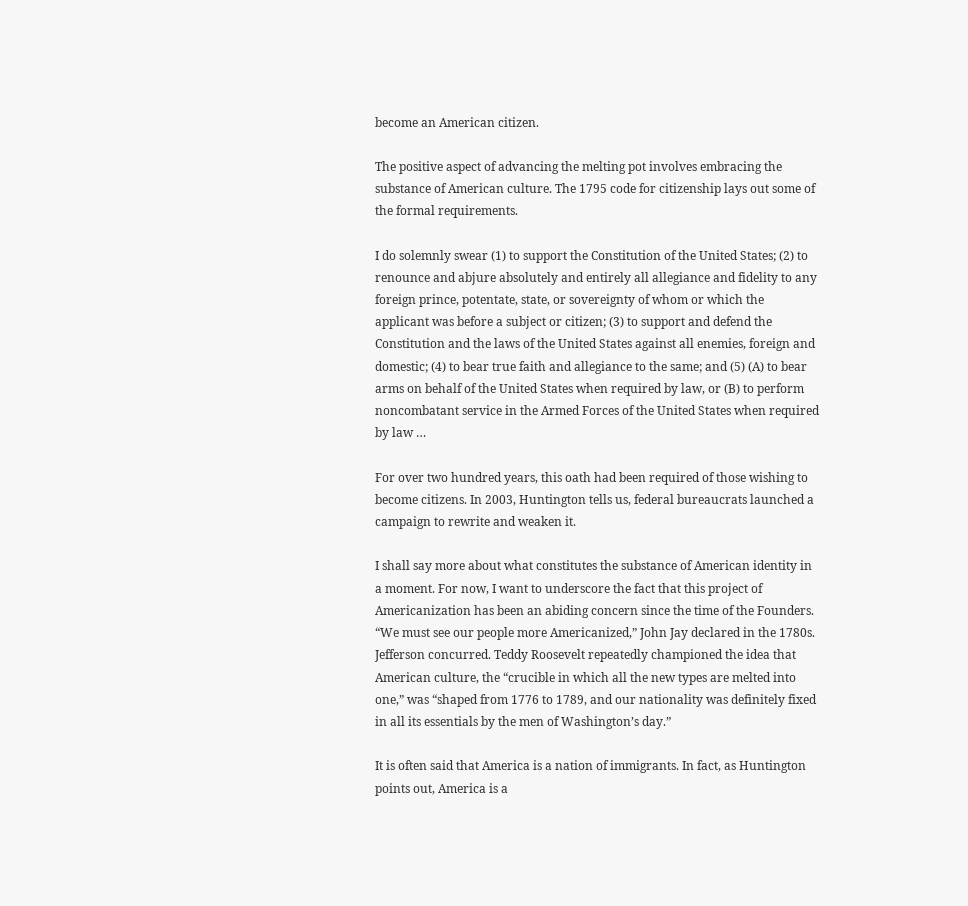become an American citizen.

The positive aspect of advancing the melting pot involves embracing the substance of American culture. The 1795 code for citizenship lays out some of the formal requirements.

I do solemnly swear (1) to support the Constitution of the United States; (2) to renounce and abjure absolutely and entirely all allegiance and fidelity to any foreign prince, potentate, state, or sovereignty of whom or which the applicant was before a subject or citizen; (3) to support and defend the Constitution and the laws of the United States against all enemies, foreign and domestic; (4) to bear true faith and allegiance to the same; and (5) (A) to bear arms on behalf of the United States when required by law, or (B) to perform noncombatant service in the Armed Forces of the United States when required by law …

For over two hundred years, this oath had been required of those wishing to become citizens. In 2003, Huntington tells us, federal bureaucrats launched a campaign to rewrite and weaken it.

I shall say more about what constitutes the substance of American identity in a moment. For now, I want to underscore the fact that this project of Americanization has been an abiding concern since the time of the Founders. “We must see our people more Americanized,” John Jay declared in the 1780s. Jefferson concurred. Teddy Roosevelt repeatedly championed the idea that American culture, the “crucible in which all the new types are melted into one,” was “shaped from 1776 to 1789, and our nationality was definitely fixed in all its essentials by the men of Washington’s day.”

It is often said that America is a nation of immigrants. In fact, as Huntington points out, America is a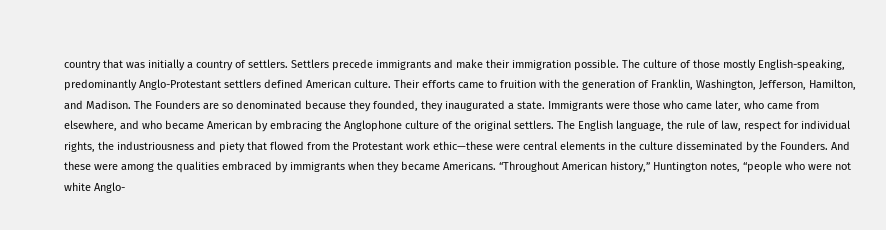country that was initially a country of settlers. Settlers precede immigrants and make their immigration possible. The culture of those mostly English-speaking, predominantly Anglo-Protestant settlers defined American culture. Their efforts came to fruition with the generation of Franklin, Washington, Jefferson, Hamilton, and Madison. The Founders are so denominated because they founded, they inaugurated a state. Immigrants were those who came later, who came from elsewhere, and who became American by embracing the Anglophone culture of the original settlers. The English language, the rule of law, respect for individual rights, the industriousness and piety that flowed from the Protestant work ethic—these were central elements in the culture disseminated by the Founders. And these were among the qualities embraced by immigrants when they became Americans. “Throughout American history,” Huntington notes, “people who were not white Anglo-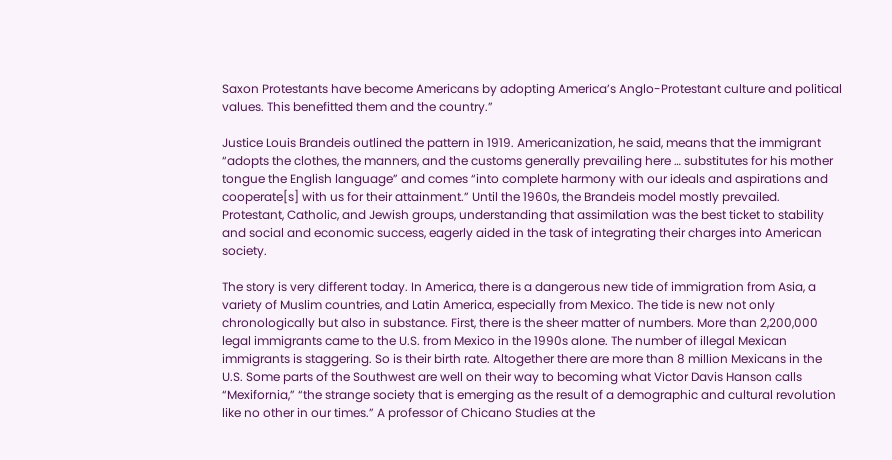Saxon Protestants have become Americans by adopting America’s Anglo-Protestant culture and political values. This benefitted them and the country.”

Justice Louis Brandeis outlined the pattern in 1919. Americanization, he said, means that the immigrant “adopts the clothes, the manners, and the customs generally prevailing here … substitutes for his mother tongue the English language” and comes “into complete harmony with our ideals and aspirations and cooperate[s] with us for their attainment.” Until the 1960s, the Brandeis model mostly prevailed. Protestant, Catholic, and Jewish groups, understanding that assimilation was the best ticket to stability and social and economic success, eagerly aided in the task of integrating their charges into American society.

The story is very different today. In America, there is a dangerous new tide of immigration from Asia, a variety of Muslim countries, and Latin America, especially from Mexico. The tide is new not only chronologically but also in substance. First, there is the sheer matter of numbers. More than 2,200,000 legal immigrants came to the U.S. from Mexico in the 1990s alone. The number of illegal Mexican immigrants is staggering. So is their birth rate. Altogether there are more than 8 million Mexicans in the U.S. Some parts of the Southwest are well on their way to becoming what Victor Davis Hanson calls “Mexifornia,” “the strange society that is emerging as the result of a demographic and cultural revolution like no other in our times.” A professor of Chicano Studies at the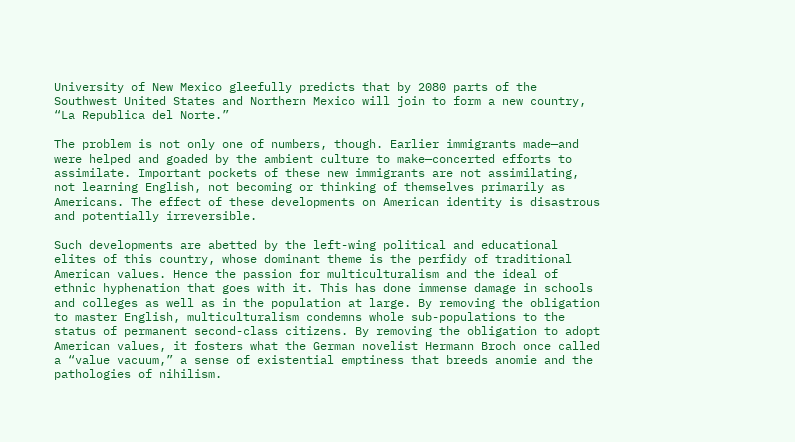University of New Mexico gleefully predicts that by 2080 parts of the Southwest United States and Northern Mexico will join to form a new country, “La Republica del Norte.”

The problem is not only one of numbers, though. Earlier immigrants made—and were helped and goaded by the ambient culture to make—concerted efforts to assimilate. Important pockets of these new immigrants are not assimilating, not learning English, not becoming or thinking of themselves primarily as Americans. The effect of these developments on American identity is disastrous and potentially irreversible.

Such developments are abetted by the left-wing political and educational elites of this country, whose dominant theme is the perfidy of traditional American values. Hence the passion for multiculturalism and the ideal of ethnic hyphenation that goes with it. This has done immense damage in schools and colleges as well as in the population at large. By removing the obligation to master English, multiculturalism condemns whole sub-populations to the status of permanent second-class citizens. By removing the obligation to adopt American values, it fosters what the German novelist Hermann Broch once called a “value vacuum,” a sense of existential emptiness that breeds anomie and the pathologies of nihilism.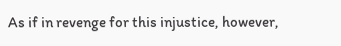As if in revenge for this injustice, however,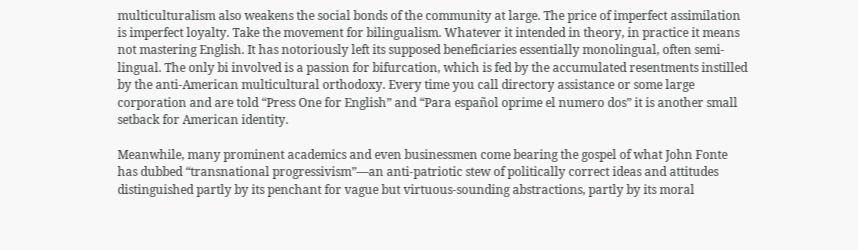multiculturalism also weakens the social bonds of the community at large. The price of imperfect assimilation is imperfect loyalty. Take the movement for bilingualism. Whatever it intended in theory, in practice it means not mastering English. It has notoriously left its supposed beneficiaries essentially monolingual, often semi- lingual. The only bi involved is a passion for bifurcation, which is fed by the accumulated resentments instilled by the anti-American multicultural orthodoxy. Every time you call directory assistance or some large corporation and are told “Press One for English” and “Para español oprime el numero dos” it is another small setback for American identity.

Meanwhile, many prominent academics and even businessmen come bearing the gospel of what John Fonte has dubbed “transnational progressivism”—an anti-patriotic stew of politically correct ideas and attitudes distinguished partly by its penchant for vague but virtuous-sounding abstractions, partly by its moral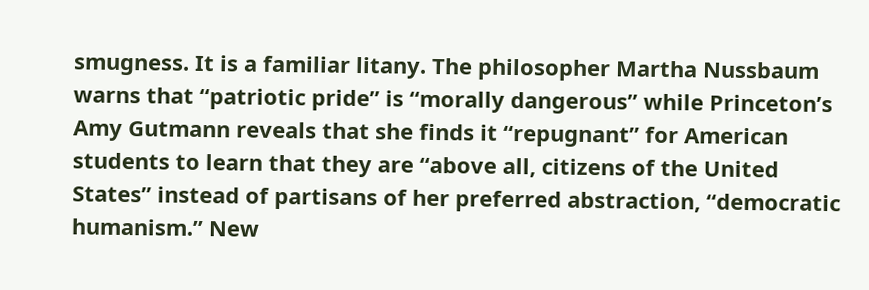smugness. It is a familiar litany. The philosopher Martha Nussbaum warns that “patriotic pride” is “morally dangerous” while Princeton’s Amy Gutmann reveals that she finds it “repugnant” for American students to learn that they are “above all, citizens of the United States” instead of partisans of her preferred abstraction, “democratic humanism.” New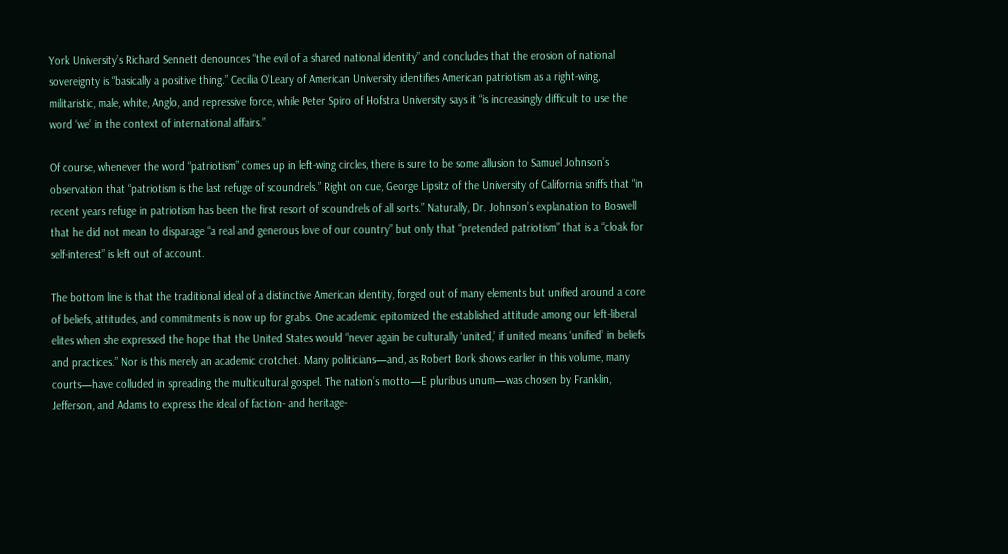York University’s Richard Sennett denounces “the evil of a shared national identity” and concludes that the erosion of national sovereignty is “basically a positive thing.” Cecilia O’Leary of American University identifies American patriotism as a right-wing, militaristic, male, white, Anglo, and repressive force, while Peter Spiro of Hofstra University says it “is increasingly difficult to use the word ‘we’ in the context of international affairs.”

Of course, whenever the word “patriotism” comes up in left-wing circles, there is sure to be some allusion to Samuel Johnson’s observation that “patriotism is the last refuge of scoundrels.” Right on cue, George Lipsitz of the University of California sniffs that “in recent years refuge in patriotism has been the first resort of scoundrels of all sorts.” Naturally, Dr. Johnson’s explanation to Boswell that he did not mean to disparage “a real and generous love of our country” but only that “pretended patriotism” that is a “cloak for self-interest” is left out of account.

The bottom line is that the traditional ideal of a distinctive American identity, forged out of many elements but unified around a core of beliefs, attitudes, and commitments is now up for grabs. One academic epitomized the established attitude among our left-liberal elites when she expressed the hope that the United States would “never again be culturally ‘united,’ if united means ‘unified’ in beliefs and practices.” Nor is this merely an academic crotchet. Many politicians—and, as Robert Bork shows earlier in this volume, many courts—have colluded in spreading the multicultural gospel. The nation’s motto—E pluribus unum—was chosen by Franklin, Jefferson, and Adams to express the ideal of faction- and heritage-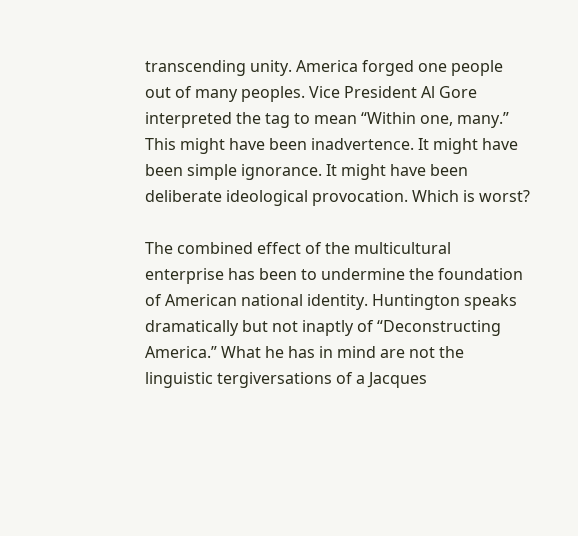transcending unity. America forged one people out of many peoples. Vice President Al Gore interpreted the tag to mean “Within one, many.” This might have been inadvertence. It might have been simple ignorance. It might have been deliberate ideological provocation. Which is worst?

The combined effect of the multicultural enterprise has been to undermine the foundation of American national identity. Huntington speaks dramatically but not inaptly of “Deconstructing America.” What he has in mind are not the linguistic tergiversations of a Jacques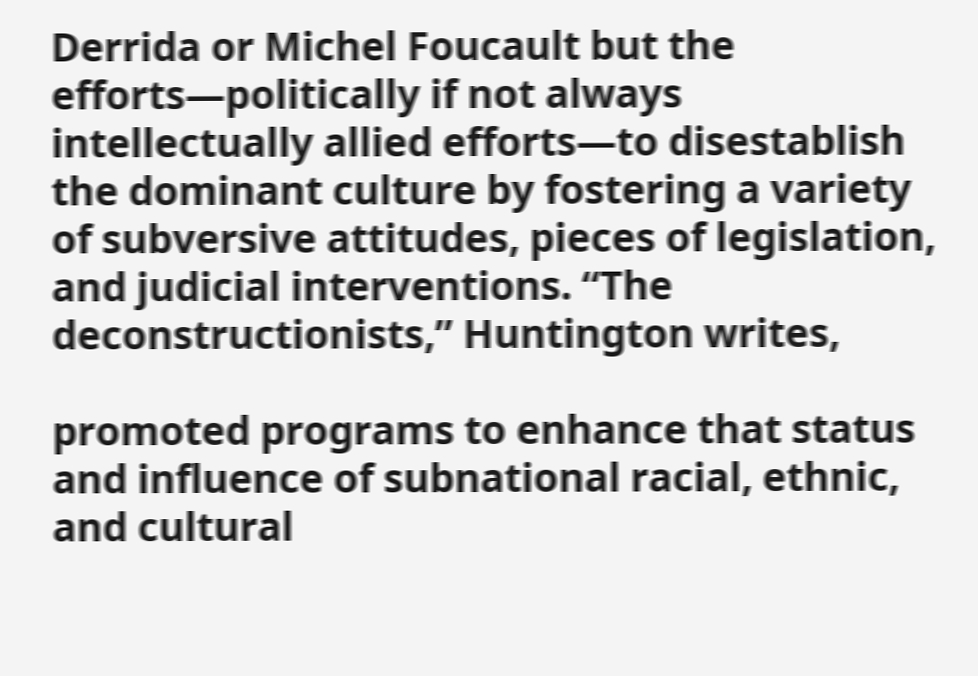Derrida or Michel Foucault but the efforts—politically if not always intellectually allied efforts—to disestablish the dominant culture by fostering a variety of subversive attitudes, pieces of legislation, and judicial interventions. “The deconstructionists,” Huntington writes,

promoted programs to enhance that status and influence of subnational racial, ethnic, and cultural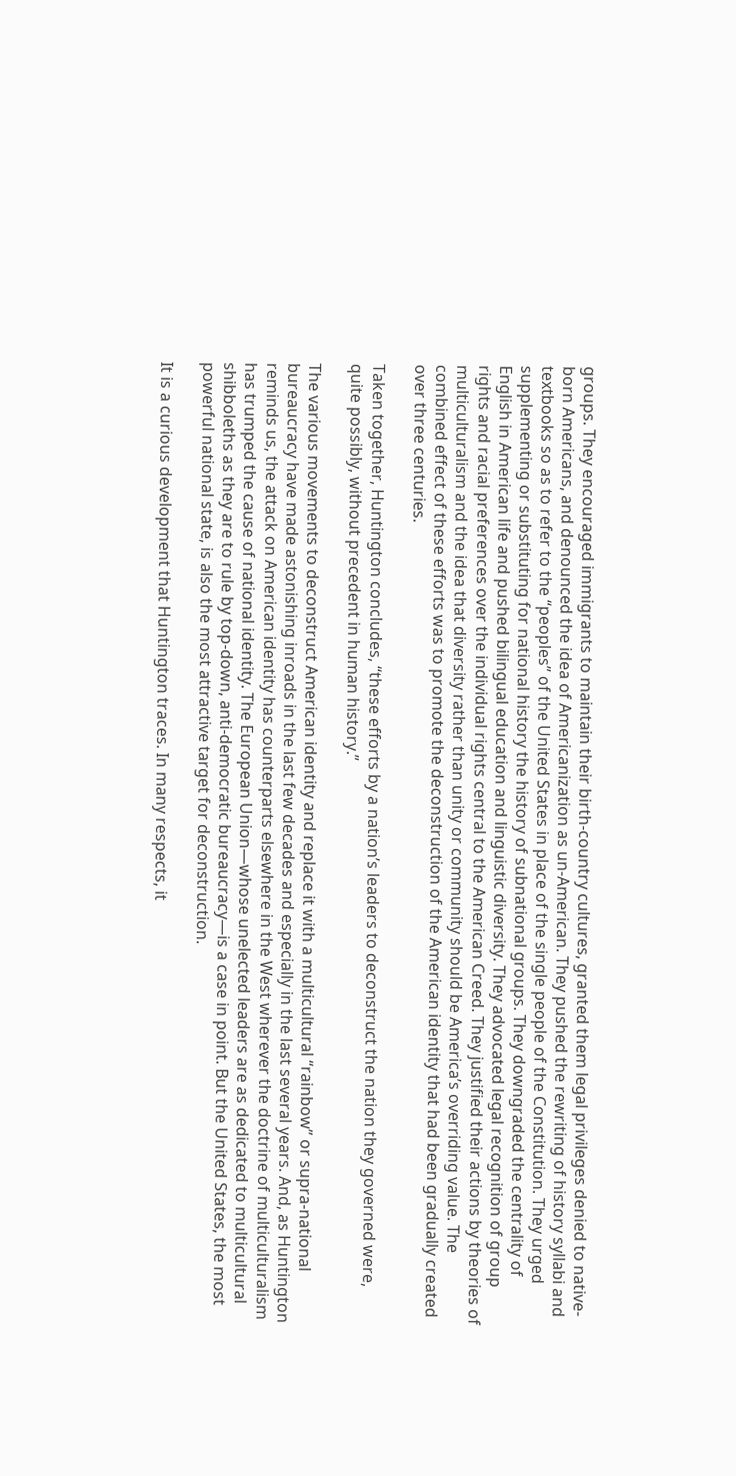groups. They encouraged immigrants to maintain their birth-country cultures, granted them legal privileges denied to native-born Americans, and denounced the idea of Americanization as un-American. They pushed the rewriting of history syllabi and textbooks so as to refer to the “peoples” of the United States in place of the single people of the Constitution. They urged supplementing or substituting for national history the history of subnational groups. They downgraded the centrality of English in American life and pushed bilingual education and linguistic diversity. They advocated legal recognition of group rights and racial preferences over the individual rights central to the American Creed. They justified their actions by theories of multiculturalism and the idea that diversity rather than unity or community should be America’s overriding value. The combined effect of these efforts was to promote the deconstruction of the American identity that had been gradually created over three centuries.

Taken together, Huntington concludes, “these efforts by a nation’s leaders to deconstruct the nation they governed were, quite possibly, without precedent in human history.”

The various movements to deconstruct American identity and replace it with a multicultural “rainbow” or supra-national bureaucracy have made astonishing inroads in the last few decades and especially in the last several years. And, as Huntington reminds us, the attack on American identity has counterparts elsewhere in the West wherever the doctrine of multiculturalism has trumped the cause of national identity. The European Union—whose unelected leaders are as dedicated to multicultural shibboleths as they are to rule by top-down, anti-democratic bureaucracy—is a case in point. But the United States, the most powerful national state, is also the most attractive target for deconstruction.

It is a curious development that Huntington traces. In many respects, it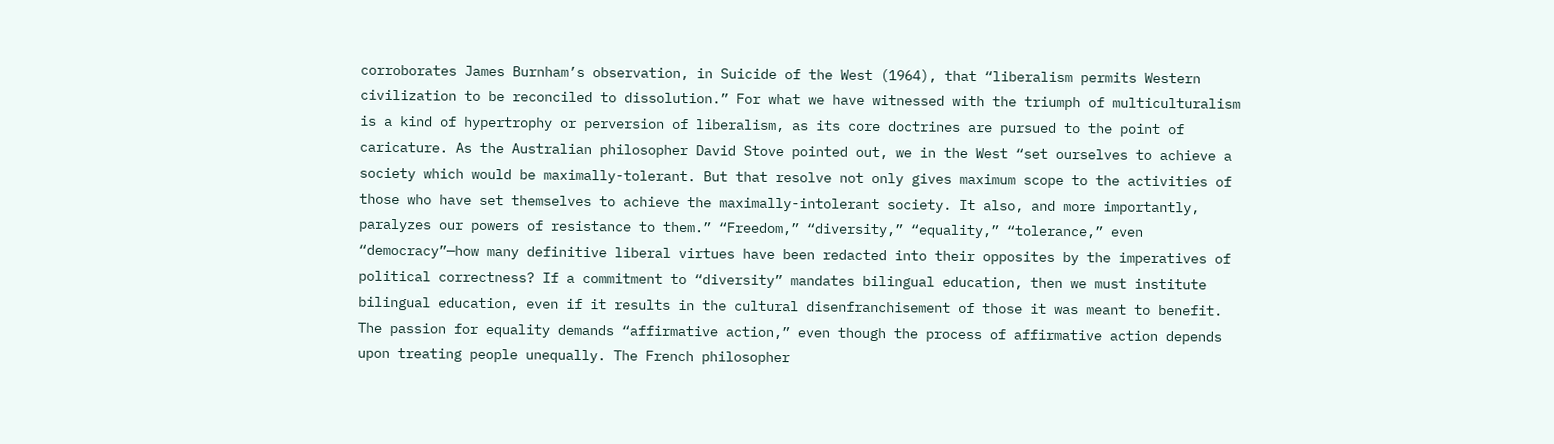corroborates James Burnham’s observation, in Suicide of the West (1964), that “liberalism permits Western civilization to be reconciled to dissolution.” For what we have witnessed with the triumph of multiculturalism is a kind of hypertrophy or perversion of liberalism, as its core doctrines are pursued to the point of caricature. As the Australian philosopher David Stove pointed out, we in the West “set ourselves to achieve a society which would be maximally-tolerant. But that resolve not only gives maximum scope to the activities of those who have set themselves to achieve the maximally-intolerant society. It also, and more importantly, paralyzes our powers of resistance to them.” “Freedom,” “diversity,” “equality,” “tolerance,” even “democracy”—how many definitive liberal virtues have been redacted into their opposites by the imperatives of political correctness? If a commitment to “diversity” mandates bilingual education, then we must institute bilingual education, even if it results in the cultural disenfranchisement of those it was meant to benefit. The passion for equality demands “affirmative action,” even though the process of affirmative action depends upon treating people unequally. The French philosopher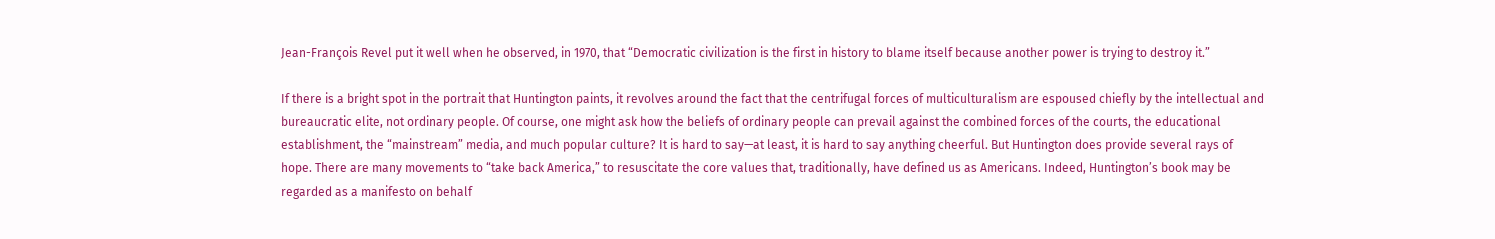Jean-François Revel put it well when he observed, in 1970, that “Democratic civilization is the first in history to blame itself because another power is trying to destroy it.”

If there is a bright spot in the portrait that Huntington paints, it revolves around the fact that the centrifugal forces of multiculturalism are espoused chiefly by the intellectual and bureaucratic elite, not ordinary people. Of course, one might ask how the beliefs of ordinary people can prevail against the combined forces of the courts, the educational establishment, the “mainstream” media, and much popular culture? It is hard to say—at least, it is hard to say anything cheerful. But Huntington does provide several rays of hope. There are many movements to “take back America,” to resuscitate the core values that, traditionally, have defined us as Americans. Indeed, Huntington’s book may be regarded as a manifesto on behalf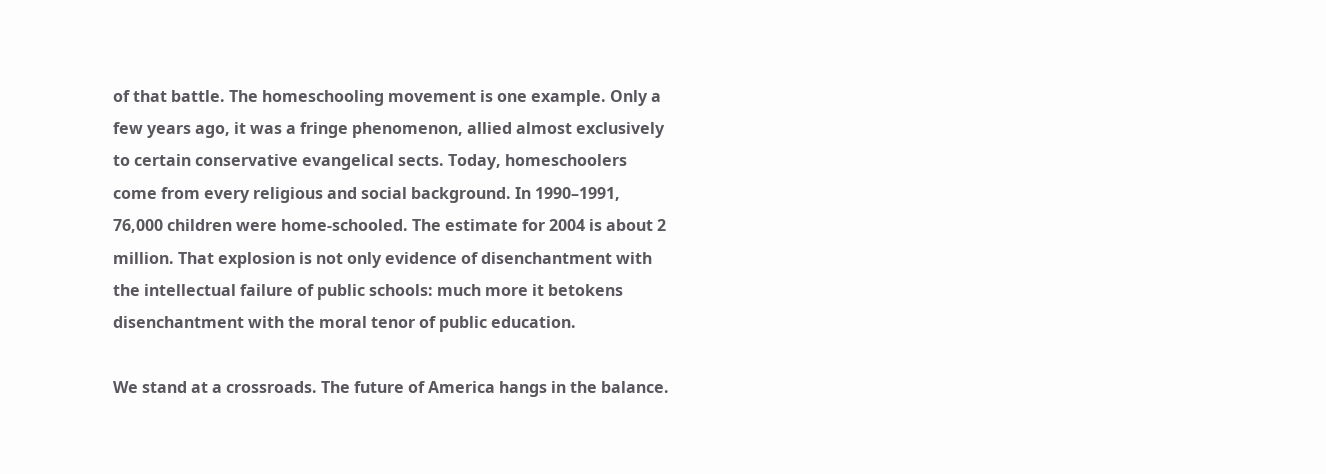of that battle. The homeschooling movement is one example. Only a few years ago, it was a fringe phenomenon, allied almost exclusively to certain conservative evangelical sects. Today, homeschoolers come from every religious and social background. In 1990–1991, 76,000 children were home-schooled. The estimate for 2004 is about 2 million. That explosion is not only evidence of disenchantment with the intellectual failure of public schools: much more it betokens disenchantment with the moral tenor of public education.

We stand at a crossroads. The future of America hangs in the balance.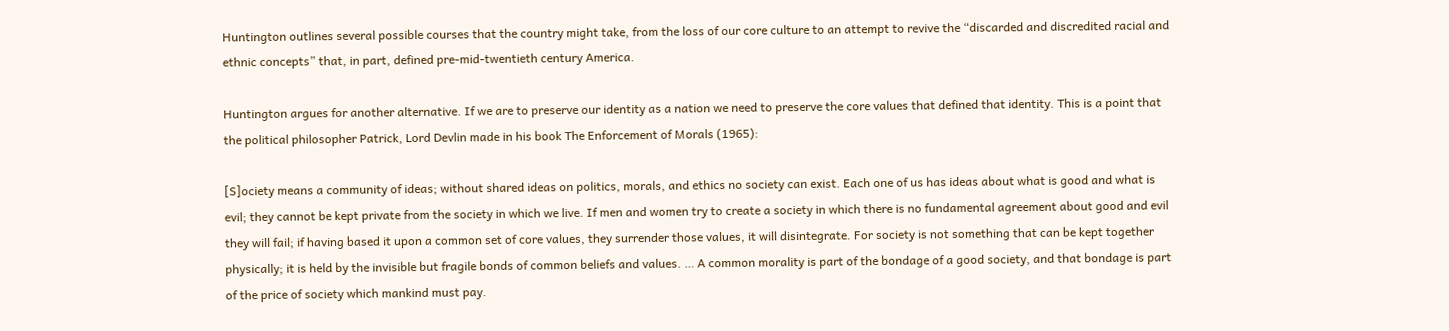Huntington outlines several possible courses that the country might take, from the loss of our core culture to an attempt to revive the “discarded and discredited racial and ethnic concepts” that, in part, defined pre-mid-twentieth century America.

Huntington argues for another alternative. If we are to preserve our identity as a nation we need to preserve the core values that defined that identity. This is a point that the political philosopher Patrick, Lord Devlin made in his book The Enforcement of Morals (1965):

[S]ociety means a community of ideas; without shared ideas on politics, morals, and ethics no society can exist. Each one of us has ideas about what is good and what is evil; they cannot be kept private from the society in which we live. If men and women try to create a society in which there is no fundamental agreement about good and evil they will fail; if having based it upon a common set of core values, they surrender those values, it will disintegrate. For society is not something that can be kept together physically; it is held by the invisible but fragile bonds of common beliefs and values. … A common morality is part of the bondage of a good society, and that bondage is part of the price of society which mankind must pay.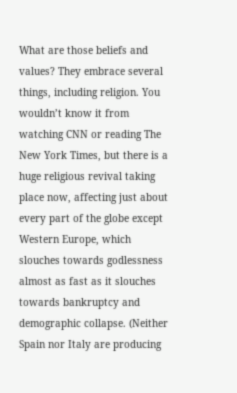What are those beliefs and values? They embrace several things, including religion. You wouldn’t know it from watching CNN or reading The New York Times, but there is a huge religious revival taking place now, affecting just about every part of the globe except Western Europe, which slouches towards godlessness almost as fast as it slouches towards bankruptcy and demographic collapse. (Neither Spain nor Italy are producing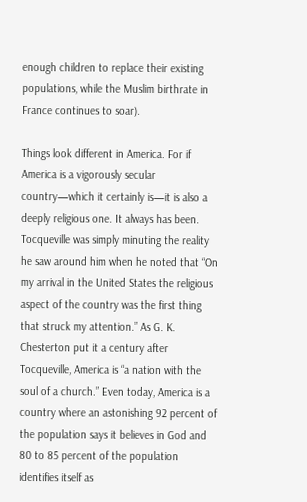enough children to replace their existing populations, while the Muslim birthrate in France continues to soar).

Things look different in America. For if America is a vigorously secular country—which it certainly is—it is also a deeply religious one. It always has been. Tocqueville was simply minuting the reality he saw around him when he noted that “On my arrival in the United States the religious aspect of the country was the first thing that struck my attention.” As G. K. Chesterton put it a century after Tocqueville, America is “a nation with the soul of a church.” Even today, America is a country where an astonishing 92 percent of the population says it believes in God and 80 to 85 percent of the population identifies itself as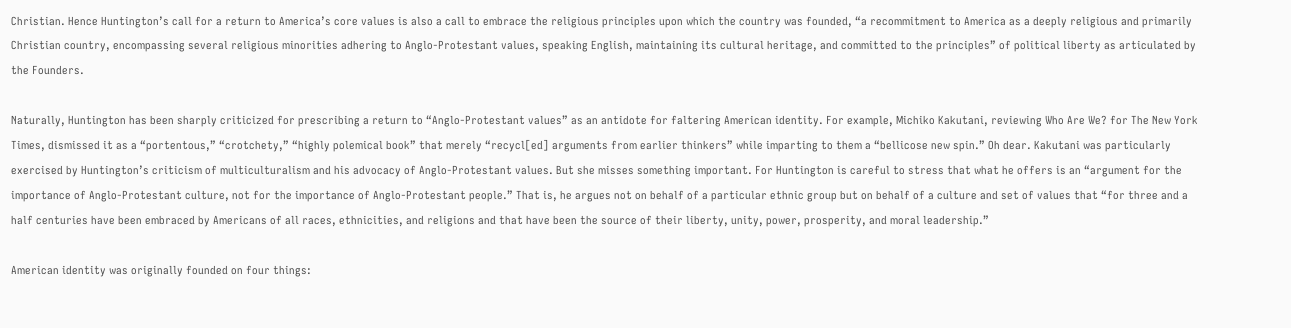Christian. Hence Huntington’s call for a return to America’s core values is also a call to embrace the religious principles upon which the country was founded, “a recommitment to America as a deeply religious and primarily Christian country, encompassing several religious minorities adhering to Anglo-Protestant values, speaking English, maintaining its cultural heritage, and committed to the principles” of political liberty as articulated by the Founders.

Naturally, Huntington has been sharply criticized for prescribing a return to “Anglo-Protestant values” as an antidote for faltering American identity. For example, Michiko Kakutani, reviewing Who Are We? for The New York Times, dismissed it as a “portentous,” “crotchety,” “highly polemical book” that merely “recycl[ed] arguments from earlier thinkers” while imparting to them a “bellicose new spin.” Oh dear. Kakutani was particularly exercised by Huntington’s criticism of multiculturalism and his advocacy of Anglo-Protestant values. But she misses something important. For Huntington is careful to stress that what he offers is an “argument for the importance of Anglo-Protestant culture, not for the importance of Anglo-Protestant people.” That is, he argues not on behalf of a particular ethnic group but on behalf of a culture and set of values that “for three and a half centuries have been embraced by Americans of all races, ethnicities, and religions and that have been the source of their liberty, unity, power, prosperity, and moral leadership.”

American identity was originally founded on four things: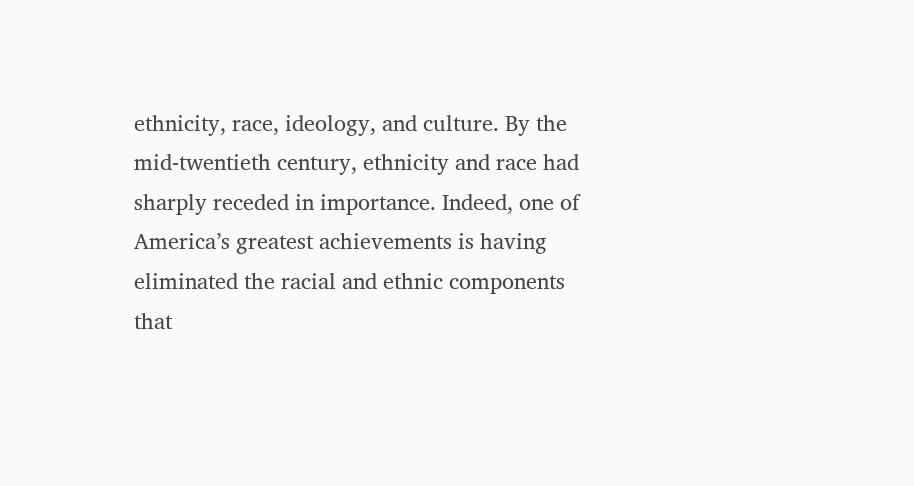ethnicity, race, ideology, and culture. By the mid-twentieth century, ethnicity and race had sharply receded in importance. Indeed, one of America’s greatest achievements is having eliminated the racial and ethnic components that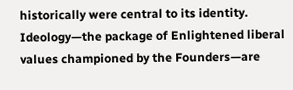historically were central to its identity. Ideology—the package of Enlightened liberal values championed by the Founders—are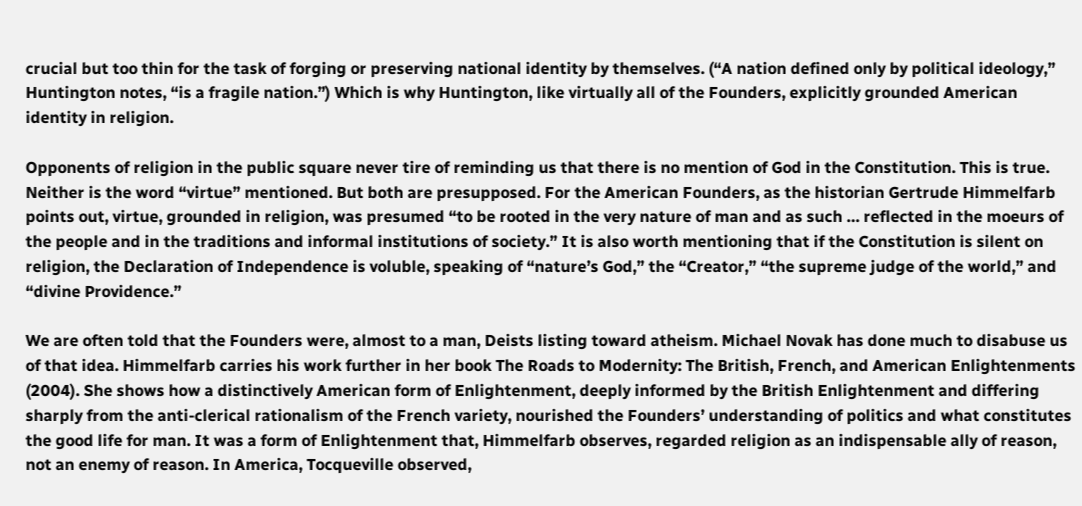crucial but too thin for the task of forging or preserving national identity by themselves. (“A nation defined only by political ideology,” Huntington notes, “is a fragile nation.”) Which is why Huntington, like virtually all of the Founders, explicitly grounded American identity in religion.

Opponents of religion in the public square never tire of reminding us that there is no mention of God in the Constitution. This is true. Neither is the word “virtue” mentioned. But both are presupposed. For the American Founders, as the historian Gertrude Himmelfarb points out, virtue, grounded in religion, was presumed “to be rooted in the very nature of man and as such … reflected in the moeurs of the people and in the traditions and informal institutions of society.” It is also worth mentioning that if the Constitution is silent on religion, the Declaration of Independence is voluble, speaking of “nature’s God,” the “Creator,” “the supreme judge of the world,” and “divine Providence.”

We are often told that the Founders were, almost to a man, Deists listing toward atheism. Michael Novak has done much to disabuse us of that idea. Himmelfarb carries his work further in her book The Roads to Modernity: The British, French, and American Enlightenments (2004). She shows how a distinctively American form of Enlightenment, deeply informed by the British Enlightenment and differing sharply from the anti-clerical rationalism of the French variety, nourished the Founders’ understanding of politics and what constitutes the good life for man. It was a form of Enlightenment that, Himmelfarb observes, regarded religion as an indispensable ally of reason, not an enemy of reason. In America, Tocqueville observed,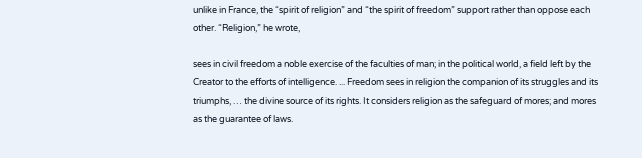unlike in France, the “spirit of religion” and “the spirit of freedom” support rather than oppose each other. “Religion,” he wrote,

sees in civil freedom a noble exercise of the faculties of man; in the political world, a field left by the Creator to the efforts of intelligence. ... Freedom sees in religion the companion of its struggles and its triumphs, … the divine source of its rights. It considers religion as the safeguard of mores; and mores as the guarantee of laws.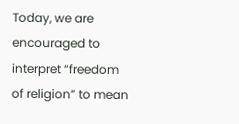Today, we are encouraged to interpret “freedom of religion” to mean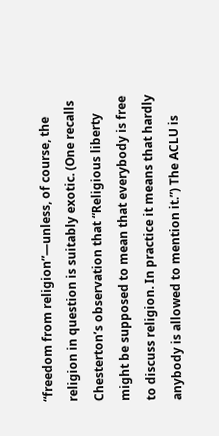“freedom from religion”—unless, of course, the religion in question is suitably exotic. (One recalls Chesterton’s observation that “Religious liberty might be supposed to mean that everybody is free to discuss religion. In practice it means that hardly anybody is allowed to mention it.”) The ACLU is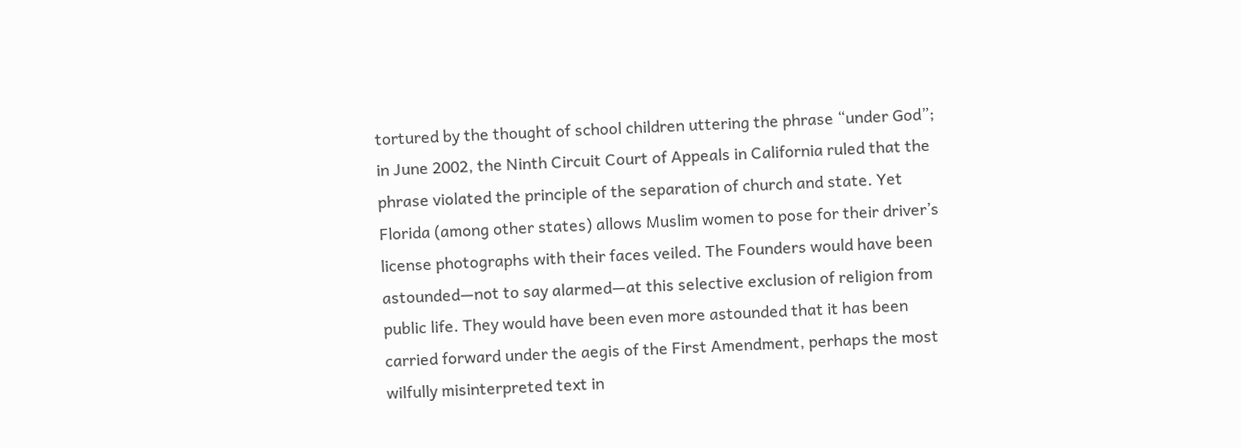tortured by the thought of school children uttering the phrase “under God”; in June 2002, the Ninth Circuit Court of Appeals in California ruled that the phrase violated the principle of the separation of church and state. Yet Florida (among other states) allows Muslim women to pose for their driver’s license photographs with their faces veiled. The Founders would have been astounded—not to say alarmed—at this selective exclusion of religion from public life. They would have been even more astounded that it has been carried forward under the aegis of the First Amendment, perhaps the most wilfully misinterpreted text in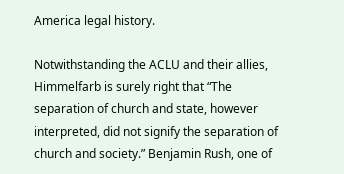America legal history.

Notwithstanding the ACLU and their allies, Himmelfarb is surely right that “The separation of church and state, however interpreted, did not signify the separation of church and society.” Benjamin Rush, one of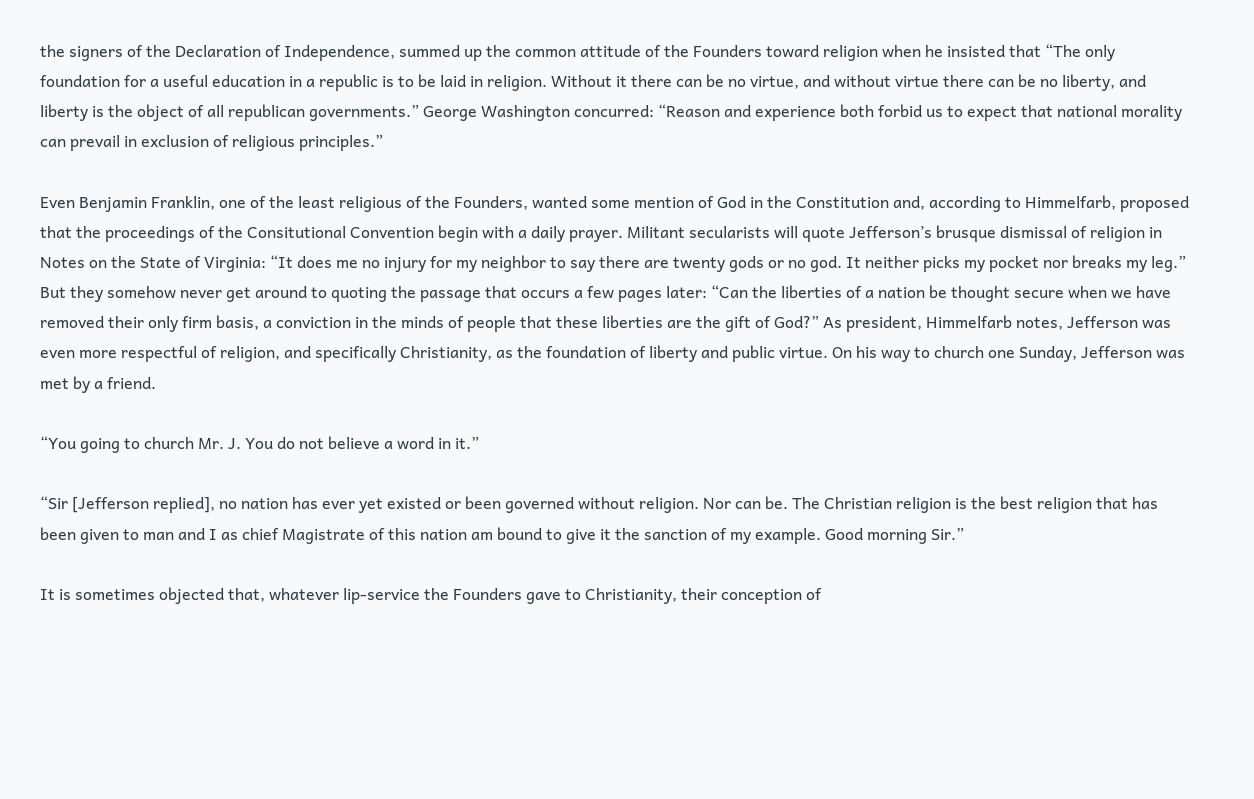the signers of the Declaration of Independence, summed up the common attitude of the Founders toward religion when he insisted that “The only foundation for a useful education in a republic is to be laid in religion. Without it there can be no virtue, and without virtue there can be no liberty, and liberty is the object of all republican governments.” George Washington concurred: “Reason and experience both forbid us to expect that national morality can prevail in exclusion of religious principles.”

Even Benjamin Franklin, one of the least religious of the Founders, wanted some mention of God in the Constitution and, according to Himmelfarb, proposed that the proceedings of the Consitutional Convention begin with a daily prayer. Militant secularists will quote Jefferson’s brusque dismissal of religion in Notes on the State of Virginia: “It does me no injury for my neighbor to say there are twenty gods or no god. It neither picks my pocket nor breaks my leg.” But they somehow never get around to quoting the passage that occurs a few pages later: “Can the liberties of a nation be thought secure when we have removed their only firm basis, a conviction in the minds of people that these liberties are the gift of God?” As president, Himmelfarb notes, Jefferson was even more respectful of religion, and specifically Christianity, as the foundation of liberty and public virtue. On his way to church one Sunday, Jefferson was met by a friend.

“You going to church Mr. J. You do not believe a word in it.”

“Sir [Jefferson replied], no nation has ever yet existed or been governed without religion. Nor can be. The Christian religion is the best religion that has been given to man and I as chief Magistrate of this nation am bound to give it the sanction of my example. Good morning Sir.”

It is sometimes objected that, whatever lip-service the Founders gave to Christianity, their conception of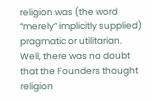religion was (the word “merely” implicitly supplied) pragmatic or utilitarian. Well, there was no doubt that the Founders thought religion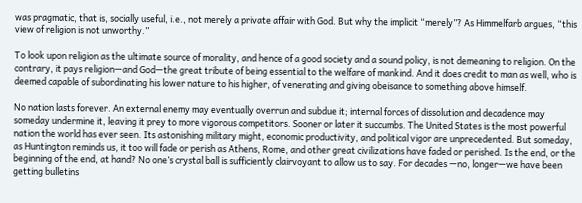was pragmatic, that is, socially useful, i.e., not merely a private affair with God. But why the implicit “merely”? As Himmelfarb argues, “this view of religion is not unworthy.”

To look upon religion as the ultimate source of morality, and hence of a good society and a sound policy, is not demeaning to religion. On the contrary, it pays religion—and God—the great tribute of being essential to the welfare of mankind. And it does credit to man as well, who is deemed capable of subordinating his lower nature to his higher, of venerating and giving obeisance to something above himself.

No nation lasts forever. An external enemy may eventually overrun and subdue it; internal forces of dissolution and decadence may someday undermine it, leaving it prey to more vigorous competitors. Sooner or later it succumbs. The United States is the most powerful nation the world has ever seen. Its astonishing military might, economic productivity, and political vigor are unprecedented. But someday, as Huntington reminds us, it too will fade or perish as Athens, Rome, and other great civilizations have faded or perished. Is the end, or the beginning of the end, at hand? No one’s crystal ball is sufficiently clairvoyant to allow us to say. For decades —no, longer—we have been getting bulletins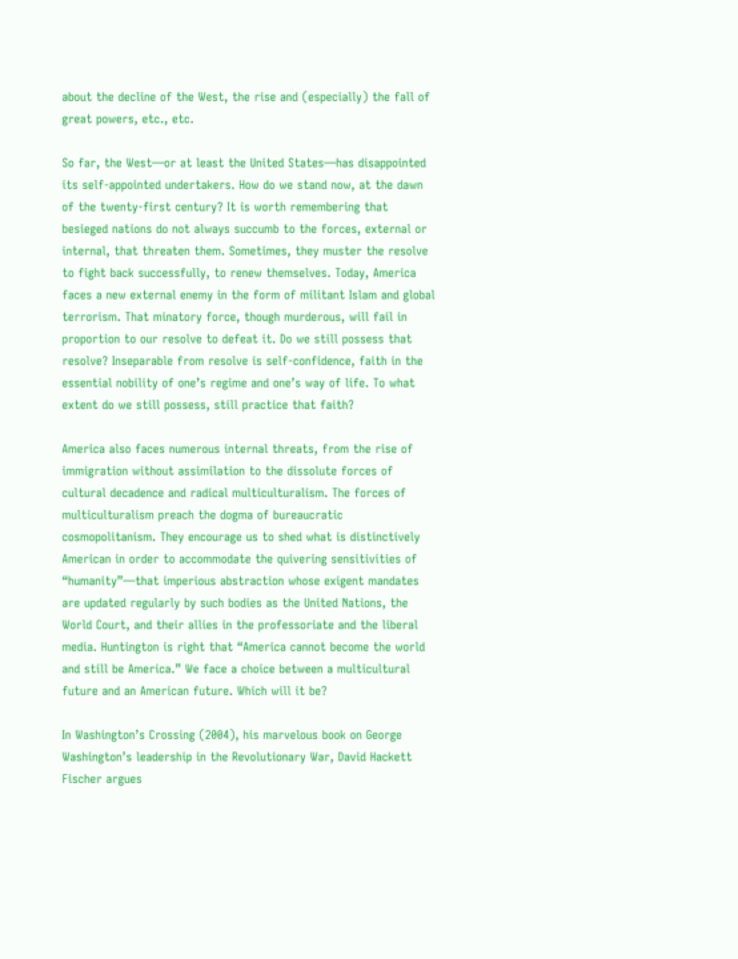about the decline of the West, the rise and (especially) the fall of great powers, etc., etc.

So far, the West—or at least the United States—has disappointed its self-appointed undertakers. How do we stand now, at the dawn of the twenty-first century? It is worth remembering that besieged nations do not always succumb to the forces, external or internal, that threaten them. Sometimes, they muster the resolve to fight back successfully, to renew themselves. Today, America faces a new external enemy in the form of militant Islam and global terrorism. That minatory force, though murderous, will fail in proportion to our resolve to defeat it. Do we still possess that resolve? Inseparable from resolve is self-confidence, faith in the essential nobility of one’s regime and one’s way of life. To what extent do we still possess, still practice that faith?

America also faces numerous internal threats, from the rise of immigration without assimilation to the dissolute forces of cultural decadence and radical multiculturalism. The forces of multiculturalism preach the dogma of bureaucratic cosmopolitanism. They encourage us to shed what is distinctively American in order to accommodate the quivering sensitivities of “humanity”—that imperious abstraction whose exigent mandates are updated regularly by such bodies as the United Nations, the World Court, and their allies in the professoriate and the liberal media. Huntington is right that “America cannot become the world and still be America.” We face a choice between a multicultural future and an American future. Which will it be?

In Washington’s Crossing (2004), his marvelous book on George Washington’s leadership in the Revolutionary War, David Hackett Fischer argues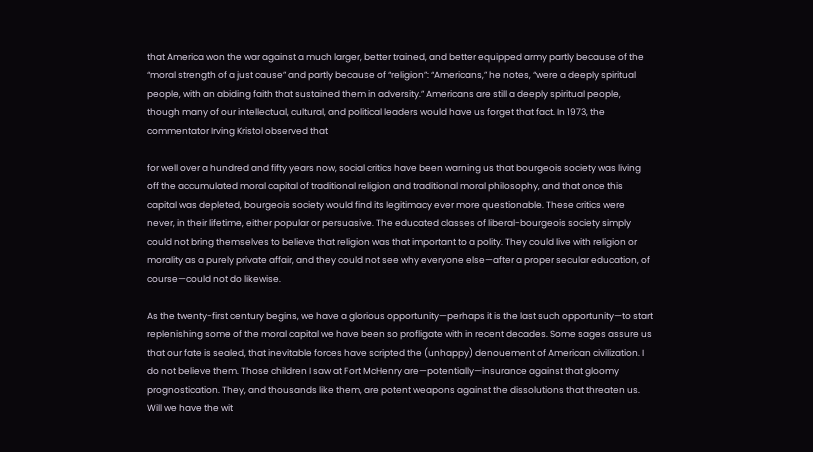that America won the war against a much larger, better trained, and better equipped army partly because of the “moral strength of a just cause” and partly because of “religion”: “Americans,” he notes, “were a deeply spiritual people, with an abiding faith that sustained them in adversity.” Americans are still a deeply spiritual people, though many of our intellectual, cultural, and political leaders would have us forget that fact. In 1973, the commentator Irving Kristol observed that

for well over a hundred and fifty years now, social critics have been warning us that bourgeois society was living off the accumulated moral capital of traditional religion and traditional moral philosophy, and that once this capital was depleted, bourgeois society would find its legitimacy ever more questionable. These critics were never, in their lifetime, either popular or persuasive. The educated classes of liberal-bourgeois society simply could not bring themselves to believe that religion was that important to a polity. They could live with religion or morality as a purely private affair, and they could not see why everyone else—after a proper secular education, of course—could not do likewise.

As the twenty-first century begins, we have a glorious opportunity—perhaps it is the last such opportunity—to start replenishing some of the moral capital we have been so profligate with in recent decades. Some sages assure us that our fate is sealed, that inevitable forces have scripted the (unhappy) denouement of American civilization. I do not believe them. Those children I saw at Fort McHenry are—potentially—insurance against that gloomy prognostication. They, and thousands like them, are potent weapons against the dissolutions that threaten us. Will we have the wit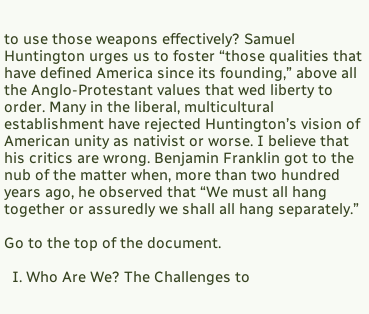to use those weapons effectively? Samuel Huntington urges us to foster “those qualities that have defined America since its founding,” above all the Anglo-Protestant values that wed liberty to order. Many in the liberal, multicultural establishment have rejected Huntington’s vision of American unity as nativist or worse. I believe that his critics are wrong. Benjamin Franklin got to the nub of the matter when, more than two hundred years ago, he observed that “We must all hang together or assuredly we shall all hang separately.”

Go to the top of the document.

  I. Who Are We? The Challenges to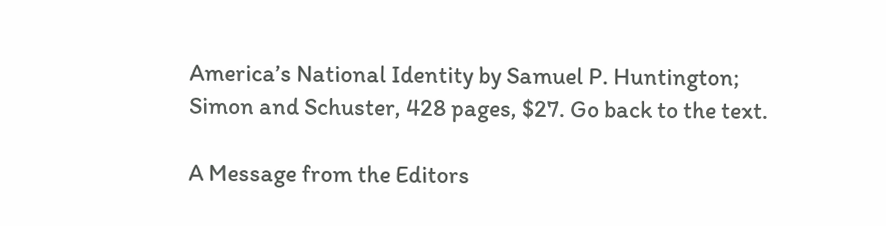America’s National Identity by Samuel P. Huntington; Simon and Schuster, 428 pages, $27. Go back to the text.

A Message from the Editors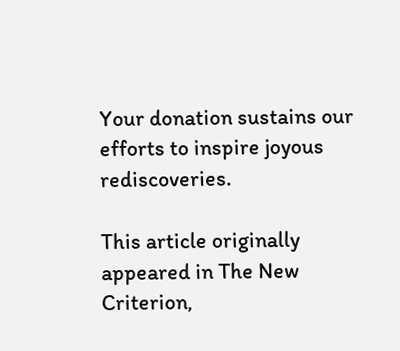Your donation sustains our efforts to inspire joyous rediscoveries.

This article originally appeared in The New Criterion,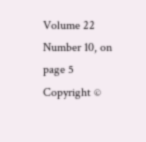Volume 22 Number 10, on page 5
Copyright ©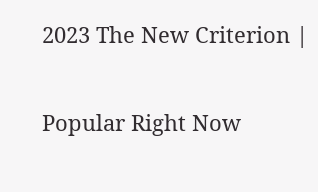2023 The New Criterion |

Popular Right Now